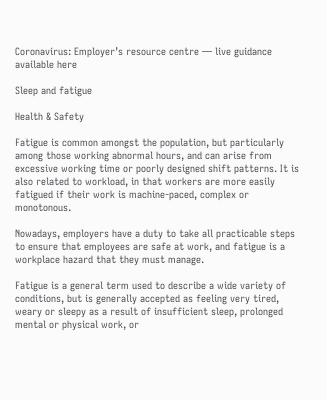Coronavirus: Employer’s resource centre — live guidance available here

Sleep and fatigue

Health & Safety

Fatigue is common amongst the population, but particularly among those working abnormal hours, and can arise from excessive working time or poorly designed shift patterns. It is also related to workload, in that workers are more easily fatigued if their work is machine-paced, complex or monotonous.

Nowadays, employers have a duty to take all practicable steps to ensure that employees are safe at work, and fatigue is a workplace hazard that they must manage.

Fatigue is a general term used to describe a wide variety of conditions, but is generally accepted as feeling very tired, weary or sleepy as a result of insufficient sleep, prolonged mental or physical work, or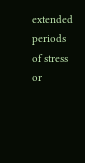extended periods of stress or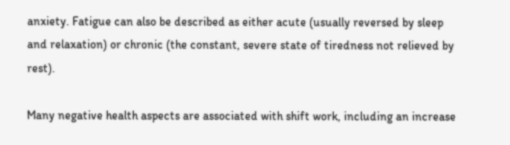anxiety. Fatigue can also be described as either acute (usually reversed by sleep and relaxation) or chronic (the constant, severe state of tiredness not relieved by rest).

Many negative health aspects are associated with shift work, including an increase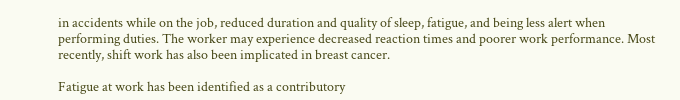in accidents while on the job, reduced duration and quality of sleep, fatigue, and being less alert when performing duties. The worker may experience decreased reaction times and poorer work performance. Most recently, shift work has also been implicated in breast cancer.

Fatigue at work has been identified as a contributory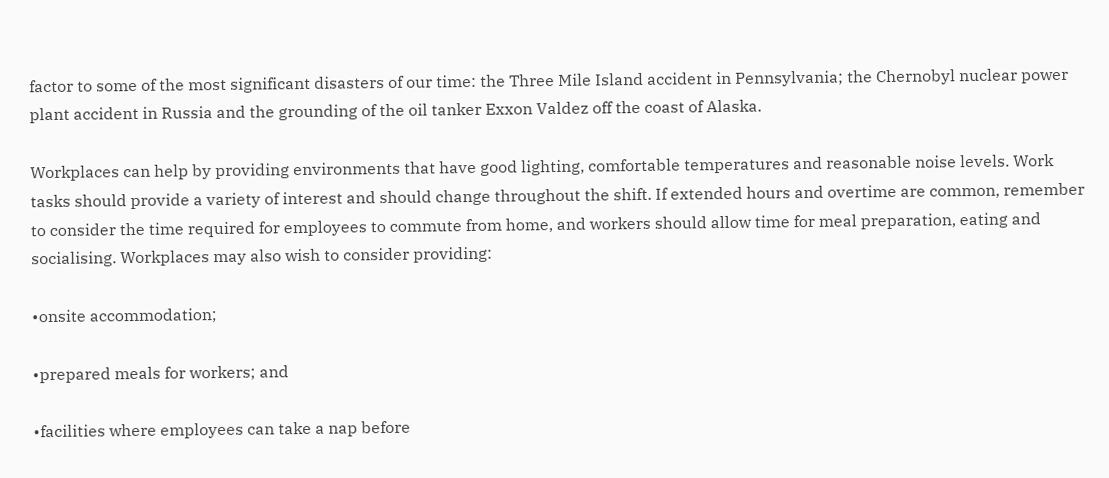factor to some of the most significant disasters of our time: the Three Mile Island accident in Pennsylvania; the Chernobyl nuclear power plant accident in Russia and the grounding of the oil tanker Exxon Valdez off the coast of Alaska.

Workplaces can help by providing environments that have good lighting, comfortable temperatures and reasonable noise levels. Work tasks should provide a variety of interest and should change throughout the shift. If extended hours and overtime are common, remember to consider the time required for employees to commute from home, and workers should allow time for meal preparation, eating and socialising. Workplaces may also wish to consider providing:

•onsite accommodation;

•prepared meals for workers; and

•facilities where employees can take a nap before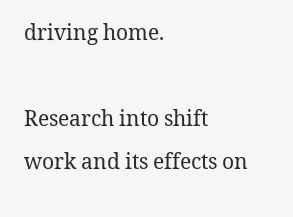driving home.

Research into shift work and its effects on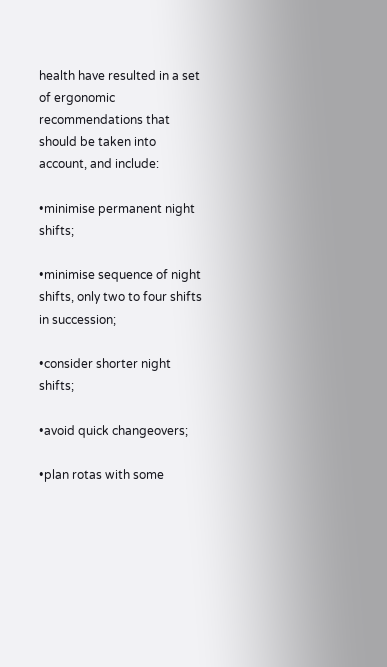health have resulted in a set of ergonomic recommendations that should be taken into account, and include:

•minimise permanent night shifts;

•minimise sequence of night shifts, only two to four shifts in succession;

•consider shorter night shifts;

•avoid quick changeovers;

•plan rotas with some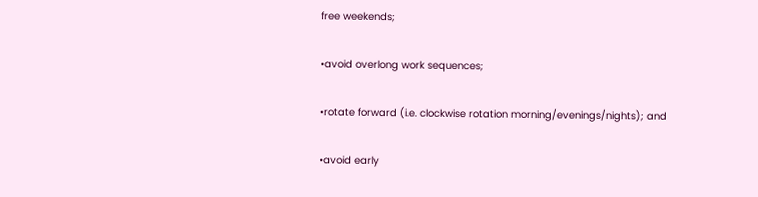free weekends;

•avoid overlong work sequences;

•rotate forward (i.e. clockwise rotation morning/evenings/nights); and

•avoid early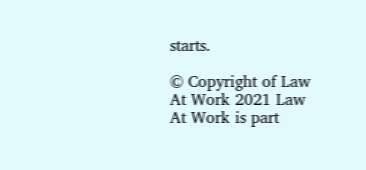starts.

© Copyright of Law At Work 2021 Law At Work is part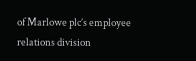of Marlowe plc’s employee relations division